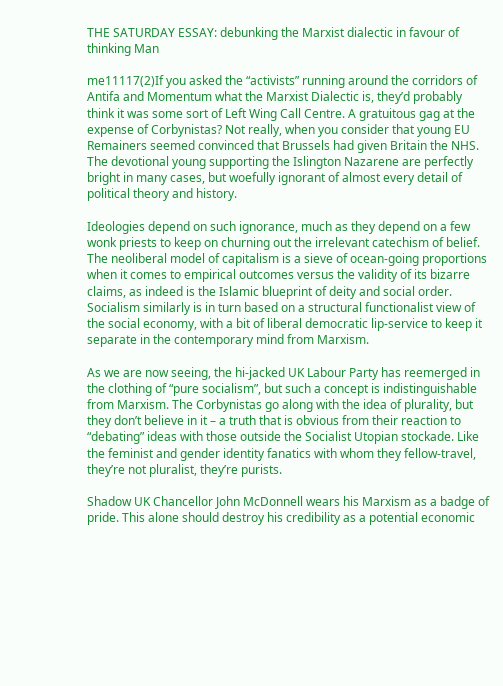THE SATURDAY ESSAY: debunking the Marxist dialectic in favour of thinking Man

me11117(2)If you asked the “activists” running around the corridors of Antifa and Momentum what the Marxist Dialectic is, they’d probably think it was some sort of Left Wing Call Centre. A gratuitous gag at the expense of Corbynistas? Not really, when you consider that young EU Remainers seemed convinced that Brussels had given Britain the NHS. The devotional young supporting the Islington Nazarene are perfectly bright in many cases, but woefully ignorant of almost every detail of political theory and history.

Ideologies depend on such ignorance, much as they depend on a few wonk priests to keep on churning out the irrelevant catechism of belief. The neoliberal model of capitalism is a sieve of ocean-going proportions when it comes to empirical outcomes versus the validity of its bizarre claims, as indeed is the Islamic blueprint of deity and social order. Socialism similarly is in turn based on a structural functionalist view of the social economy, with a bit of liberal democratic lip-service to keep it separate in the contemporary mind from Marxism.

As we are now seeing, the hi-jacked UK Labour Party has reemerged in the clothing of “pure socialism”, but such a concept is indistinguishable from Marxism. The Corbynistas go along with the idea of plurality, but they don’t believe in it – a truth that is obvious from their reaction to “debating” ideas with those outside the Socialist Utopian stockade. Like the feminist and gender identity fanatics with whom they fellow-travel, they’re not pluralist, they’re purists.

Shadow UK Chancellor John McDonnell wears his Marxism as a badge of pride. This alone should destroy his credibility as a potential economic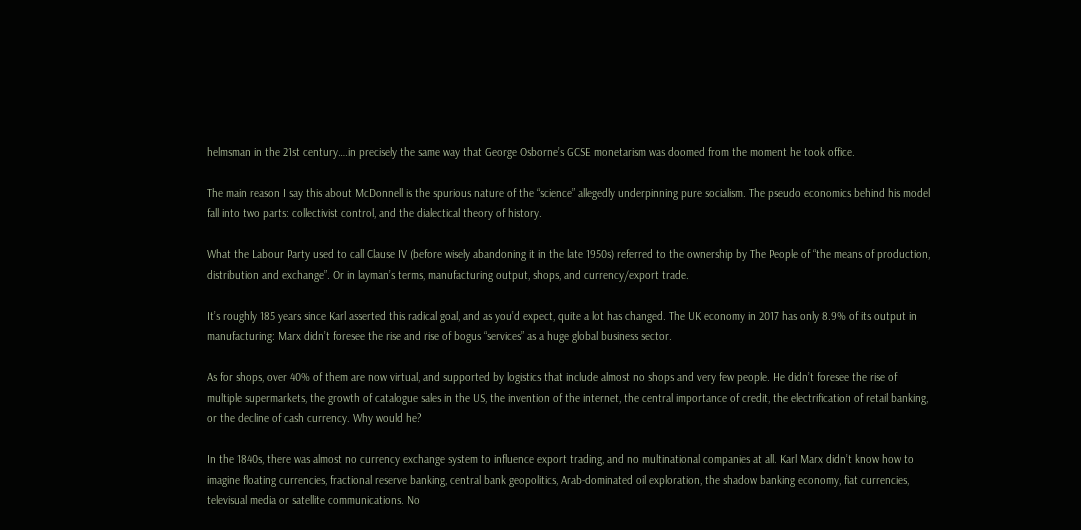helmsman in the 21st century….in precisely the same way that George Osborne’s GCSE monetarism was doomed from the moment he took office.

The main reason I say this about McDonnell is the spurious nature of the “science” allegedly underpinning pure socialism. The pseudo economics behind his model fall into two parts: collectivist control, and the dialectical theory of history.

What the Labour Party used to call Clause IV (before wisely abandoning it in the late 1950s) referred to the ownership by The People of “the means of production, distribution and exchange”. Or in layman’s terms, manufacturing output, shops, and currency/export trade.

It’s roughly 185 years since Karl asserted this radical goal, and as you’d expect, quite a lot has changed. The UK economy in 2017 has only 8.9% of its output in manufacturing: Marx didn’t foresee the rise and rise of bogus “services” as a huge global business sector.

As for shops, over 40% of them are now virtual, and supported by logistics that include almost no shops and very few people. He didn’t foresee the rise of multiple supermarkets, the growth of catalogue sales in the US, the invention of the internet, the central importance of credit, the electrification of retail banking, or the decline of cash currency. Why would he?

In the 1840s, there was almost no currency exchange system to influence export trading, and no multinational companies at all. Karl Marx didn’t know how to imagine floating currencies, fractional reserve banking, central bank geopolitics, Arab-dominated oil exploration, the shadow banking economy, fiat currencies, televisual media or satellite communications. No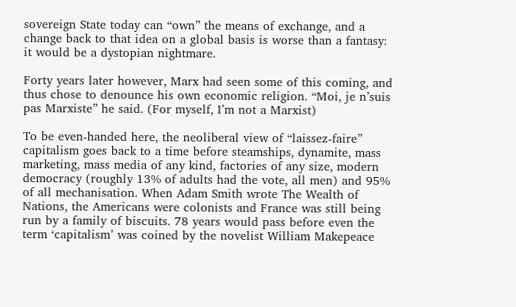sovereign State today can “own” the means of exchange, and a change back to that idea on a global basis is worse than a fantasy: it would be a dystopian nightmare.

Forty years later however, Marx had seen some of this coming, and thus chose to denounce his own economic religion. “Moi, je n’suis pas Marxiste” he said. (For myself, I’m not a Marxist)

To be even-handed here, the neoliberal view of “laissez-faire” capitalism goes back to a time before steamships, dynamite, mass marketing, mass media of any kind, factories of any size, modern democracy (roughly 13% of adults had the vote, all men) and 95% of all mechanisation. When Adam Smith wrote The Wealth of Nations, the Americans were colonists and France was still being run by a family of biscuits. 78 years would pass before even the term ‘capitalism’ was coined by the novelist William Makepeace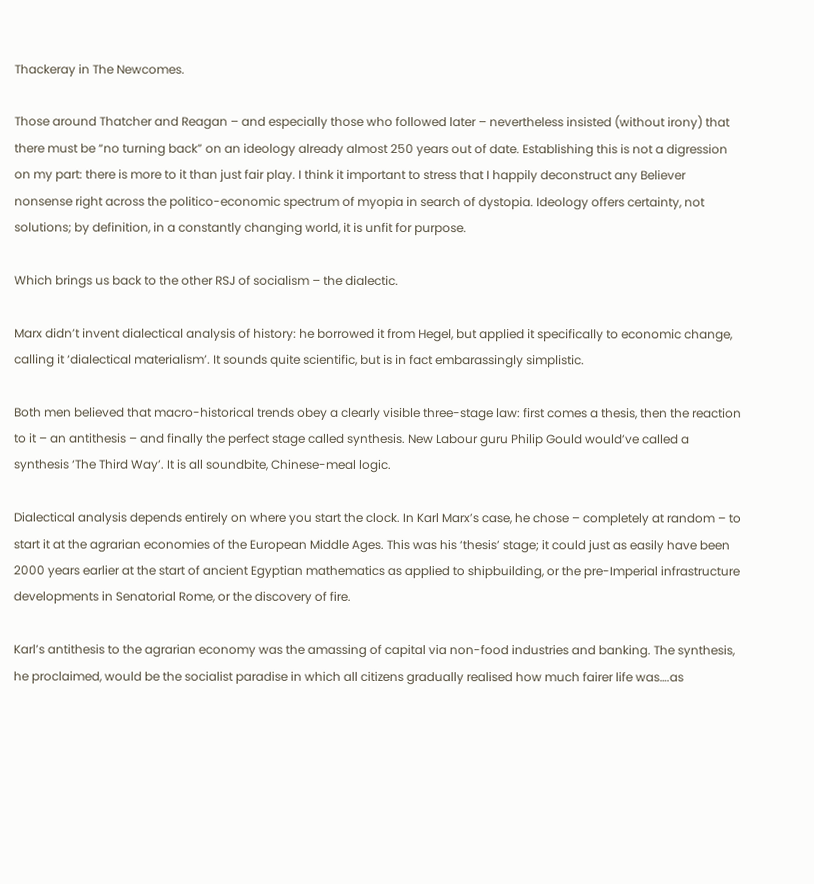Thackeray in The Newcomes.

Those around Thatcher and Reagan – and especially those who followed later – nevertheless insisted (without irony) that there must be “no turning back” on an ideology already almost 250 years out of date. Establishing this is not a digression on my part: there is more to it than just fair play. I think it important to stress that I happily deconstruct any Believer nonsense right across the politico-economic spectrum of myopia in search of dystopia. Ideology offers certainty, not solutions; by definition, in a constantly changing world, it is unfit for purpose.

Which brings us back to the other RSJ of socialism – the dialectic.

Marx didn’t invent dialectical analysis of history: he borrowed it from Hegel, but applied it specifically to economic change, calling it ‘dialectical materialism’. It sounds quite scientific, but is in fact embarassingly simplistic.

Both men believed that macro-historical trends obey a clearly visible three-stage law: first comes a thesis, then the reaction to it – an antithesis – and finally the perfect stage called synthesis. New Labour guru Philip Gould would’ve called a synthesis ‘The Third Way’. It is all soundbite, Chinese-meal logic.

Dialectical analysis depends entirely on where you start the clock. In Karl Marx’s case, he chose – completely at random – to start it at the agrarian economies of the European Middle Ages. This was his ‘thesis’ stage; it could just as easily have been 2000 years earlier at the start of ancient Egyptian mathematics as applied to shipbuilding, or the pre-Imperial infrastructure developments in Senatorial Rome, or the discovery of fire.

Karl’s antithesis to the agrarian economy was the amassing of capital via non-food industries and banking. The synthesis, he proclaimed, would be the socialist paradise in which all citizens gradually realised how much fairer life was….as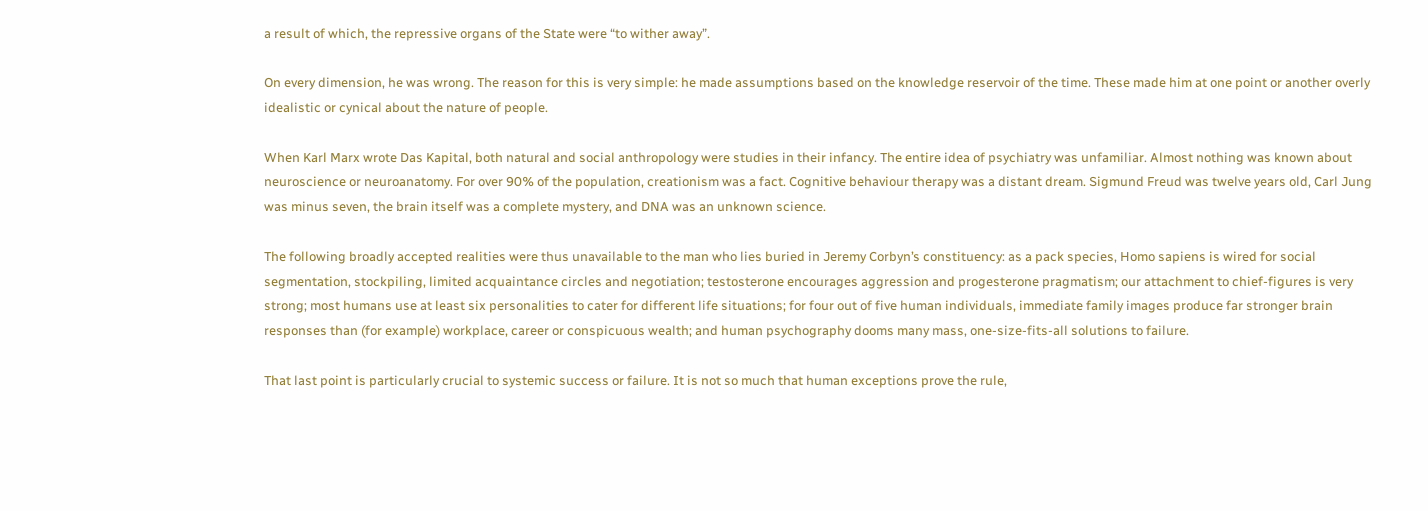a result of which, the repressive organs of the State were “to wither away”.

On every dimension, he was wrong. The reason for this is very simple: he made assumptions based on the knowledge reservoir of the time. These made him at one point or another overly idealistic or cynical about the nature of people.

When Karl Marx wrote Das Kapital, both natural and social anthropology were studies in their infancy. The entire idea of psychiatry was unfamiliar. Almost nothing was known about neuroscience or neuroanatomy. For over 90% of the population, creationism was a fact. Cognitive behaviour therapy was a distant dream. Sigmund Freud was twelve years old, Carl Jung was minus seven, the brain itself was a complete mystery, and DNA was an unknown science.

The following broadly accepted realities were thus unavailable to the man who lies buried in Jeremy Corbyn’s constituency: as a pack species, Homo sapiens is wired for social segmentation, stockpiling, limited acquaintance circles and negotiation; testosterone encourages aggression and progesterone pragmatism; our attachment to chief-figures is very strong; most humans use at least six personalities to cater for different life situations; for four out of five human individuals, immediate family images produce far stronger brain responses than (for example) workplace, career or conspicuous wealth; and human psychography dooms many mass, one-size-fits-all solutions to failure.

That last point is particularly crucial to systemic success or failure. It is not so much that human exceptions prove the rule,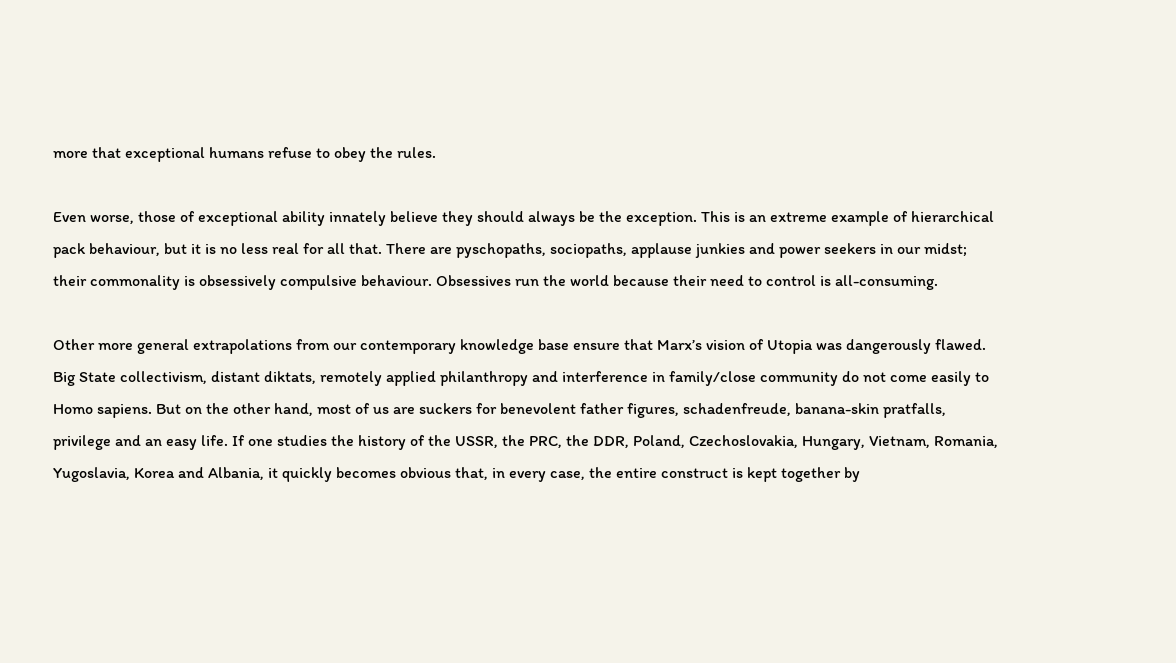more that exceptional humans refuse to obey the rules.

Even worse, those of exceptional ability innately believe they should always be the exception. This is an extreme example of hierarchical pack behaviour, but it is no less real for all that. There are pyschopaths, sociopaths, applause junkies and power seekers in our midst; their commonality is obsessively compulsive behaviour. Obsessives run the world because their need to control is all-consuming.

Other more general extrapolations from our contemporary knowledge base ensure that Marx’s vision of Utopia was dangerously flawed. Big State collectivism, distant diktats, remotely applied philanthropy and interference in family/close community do not come easily to Homo sapiens. But on the other hand, most of us are suckers for benevolent father figures, schadenfreude, banana-skin pratfalls, privilege and an easy life. If one studies the history of the USSR, the PRC, the DDR, Poland, Czechoslovakia, Hungary, Vietnam, Romania, Yugoslavia, Korea and Albania, it quickly becomes obvious that, in every case, the entire construct is kept together by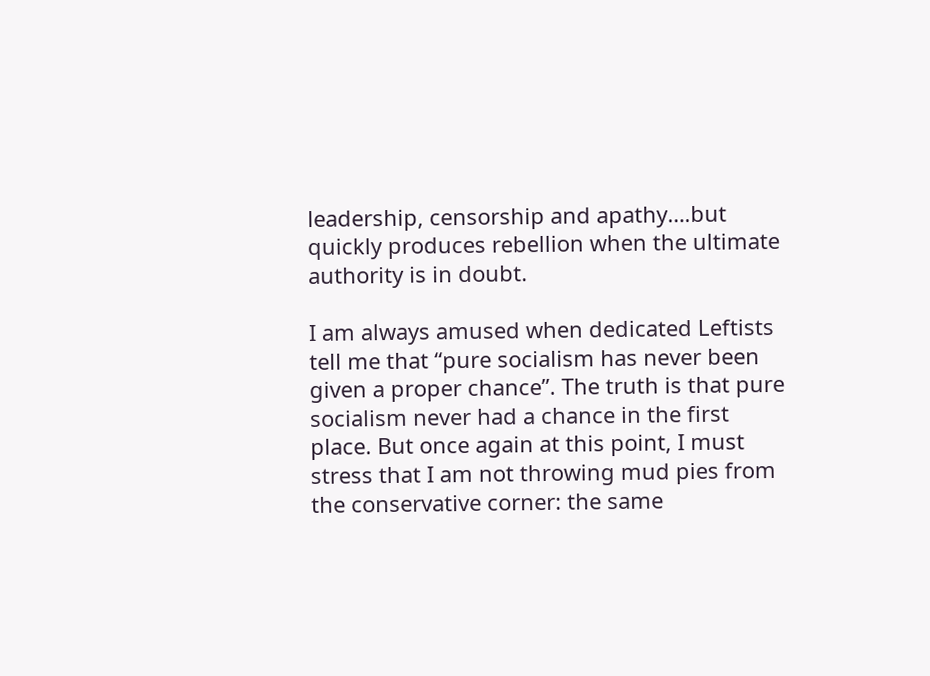leadership, censorship and apathy….but quickly produces rebellion when the ultimate authority is in doubt.

I am always amused when dedicated Leftists tell me that “pure socialism has never been given a proper chance”. The truth is that pure socialism never had a chance in the first place. But once again at this point, I must stress that I am not throwing mud pies from the conservative corner: the same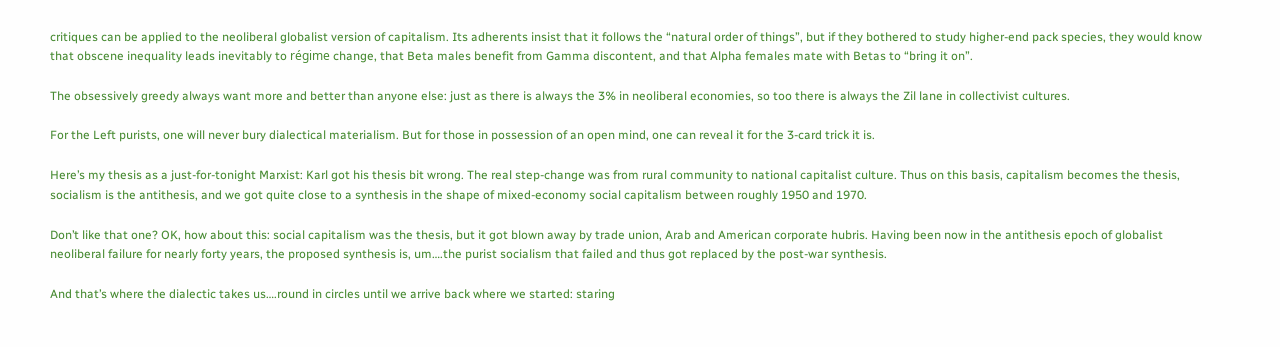critiques can be applied to the neoliberal globalist version of capitalism. Its adherents insist that it follows the “natural order of things”, but if they bothered to study higher-end pack species, they would know that obscene inequality leads inevitably to régime change, that Beta males benefit from Gamma discontent, and that Alpha females mate with Betas to “bring it on”.

The obsessively greedy always want more and better than anyone else: just as there is always the 3% in neoliberal economies, so too there is always the Zil lane in collectivist cultures.

For the Left purists, one will never bury dialectical materialism. But for those in possession of an open mind, one can reveal it for the 3-card trick it is.

Here’s my thesis as a just-for-tonight Marxist: Karl got his thesis bit wrong. The real step-change was from rural community to national capitalist culture. Thus on this basis, capitalism becomes the thesis, socialism is the antithesis, and we got quite close to a synthesis in the shape of mixed-economy social capitalism between roughly 1950 and 1970.

Don’t like that one? OK, how about this: social capitalism was the thesis, but it got blown away by trade union, Arab and American corporate hubris. Having been now in the antithesis epoch of globalist neoliberal failure for nearly forty years, the proposed synthesis is, um….the purist socialism that failed and thus got replaced by the post-war synthesis.

And that’s where the dialectic takes us….round in circles until we arrive back where we started: staring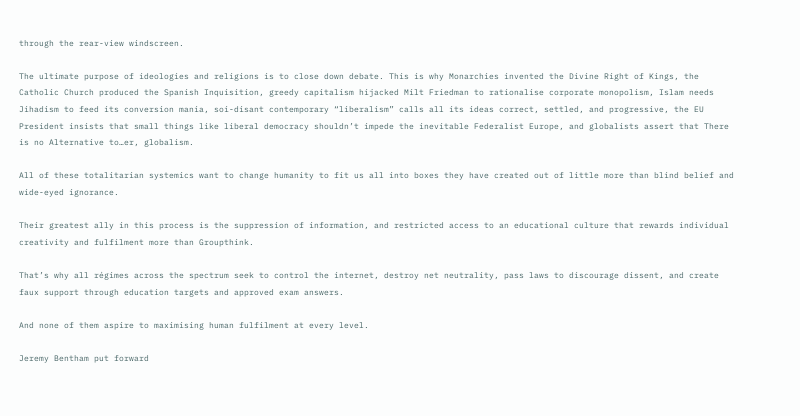through the rear-view windscreen.

The ultimate purpose of ideologies and religions is to close down debate. This is why Monarchies invented the Divine Right of Kings, the Catholic Church produced the Spanish Inquisition, greedy capitalism hijacked Milt Friedman to rationalise corporate monopolism, Islam needs Jihadism to feed its conversion mania, soi-disant contemporary “liberalism” calls all its ideas correct, settled, and progressive, the EU President insists that small things like liberal democracy shouldn’t impede the inevitable Federalist Europe, and globalists assert that There is no Alternative to…er, globalism.

All of these totalitarian systemics want to change humanity to fit us all into boxes they have created out of little more than blind belief and wide-eyed ignorance.

Their greatest ally in this process is the suppression of information, and restricted access to an educational culture that rewards individual creativity and fulfilment more than Groupthink.

That’s why all régimes across the spectrum seek to control the internet, destroy net neutrality, pass laws to discourage dissent, and create faux support through education targets and approved exam answers.

And none of them aspire to maximising human fulfilment at every level.

Jeremy Bentham put forward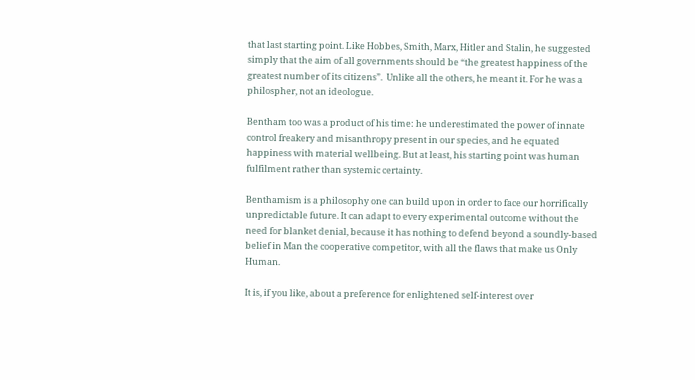that last starting point. Like Hobbes, Smith, Marx, Hitler and Stalin, he suggested simply that the aim of all governments should be “the greatest happiness of the greatest number of its citizens”.  Unlike all the others, he meant it. For he was a philospher, not an ideologue.

Bentham too was a product of his time: he underestimated the power of innate control freakery and misanthropy present in our species, and he equated happiness with material wellbeing. But at least, his starting point was human fulfilment rather than systemic certainty.

Benthamism is a philosophy one can build upon in order to face our horrifically unpredictable future. It can adapt to every experimental outcome without the need for blanket denial, because it has nothing to defend beyond a soundly-based belief in Man the cooperative competitor, with all the flaws that make us Only Human.

It is, if you like, about a preference for enlightened self-interest over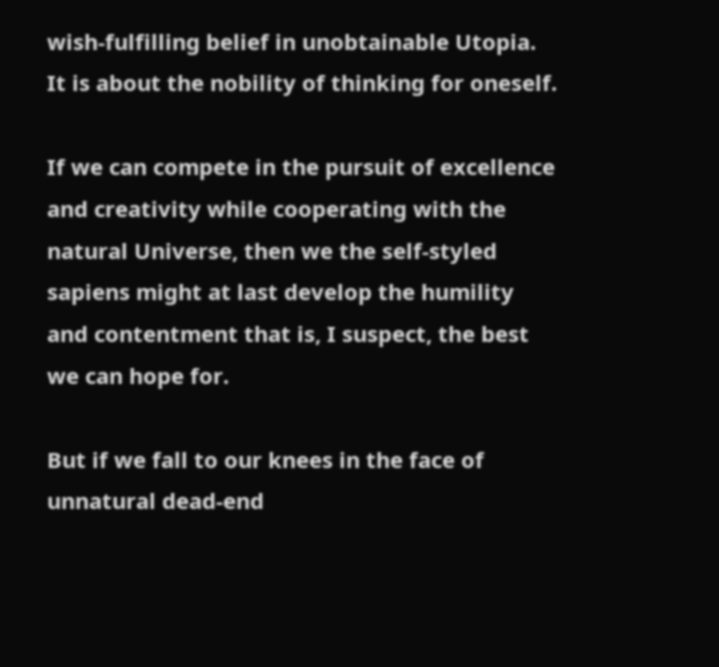wish-fulfilling belief in unobtainable Utopia. It is about the nobility of thinking for oneself.

If we can compete in the pursuit of excellence and creativity while cooperating with the natural Universe, then we the self-styled sapiens might at last develop the humility and contentment that is, I suspect, the best we can hope for.

But if we fall to our knees in the face of unnatural dead-end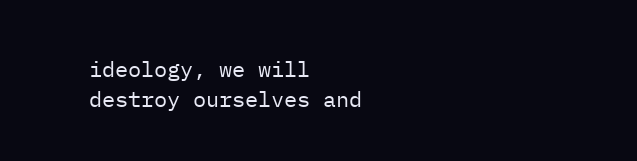ideology, we will destroy ourselves and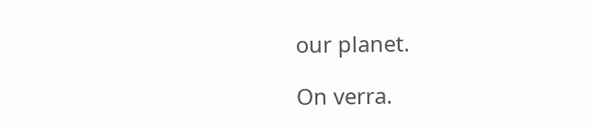our planet.

On verra.